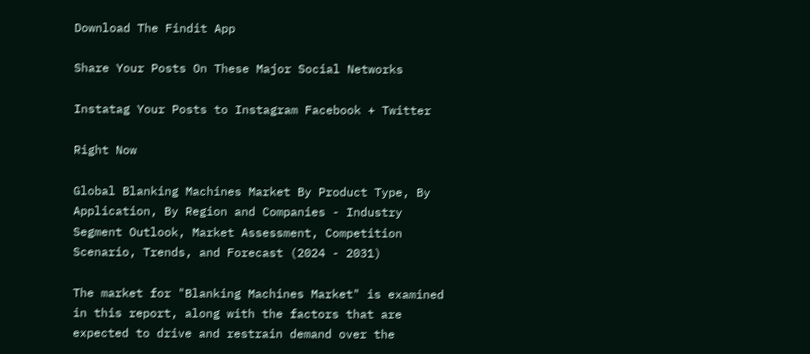Download The Findit App

Share Your Posts On These Major Social Networks

Instatag Your Posts to Instagram Facebook + Twitter

Right Now

Global Blanking Machines Market By Product Type, By Application, By Region and Companies - Industry Segment Outlook, Market Assessment, Competition Scenario, Trends, and Forecast (2024 - 2031)

The market for "Blanking Machines Market" is examined in this report, along with the factors that are expected to drive and restrain demand over the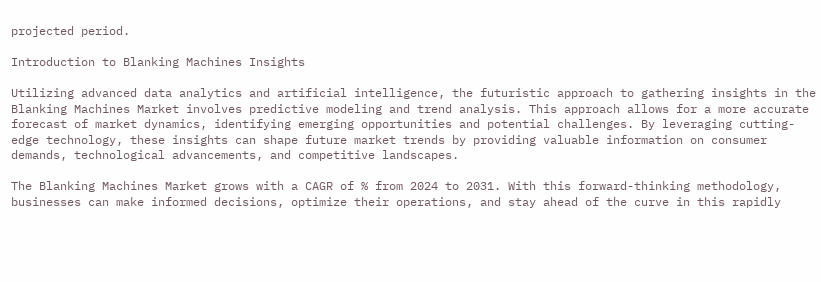projected period.

Introduction to Blanking Machines Insights

Utilizing advanced data analytics and artificial intelligence, the futuristic approach to gathering insights in the Blanking Machines Market involves predictive modeling and trend analysis. This approach allows for a more accurate forecast of market dynamics, identifying emerging opportunities and potential challenges. By leveraging cutting-edge technology, these insights can shape future market trends by providing valuable information on consumer demands, technological advancements, and competitive landscapes.

The Blanking Machines Market grows with a CAGR of % from 2024 to 2031. With this forward-thinking methodology, businesses can make informed decisions, optimize their operations, and stay ahead of the curve in this rapidly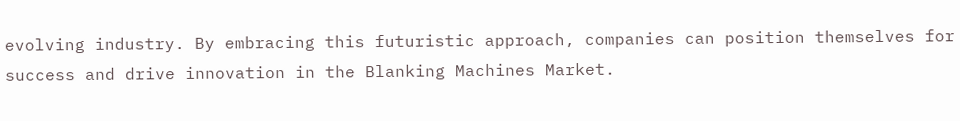evolving industry. By embracing this futuristic approach, companies can position themselves for success and drive innovation in the Blanking Machines Market.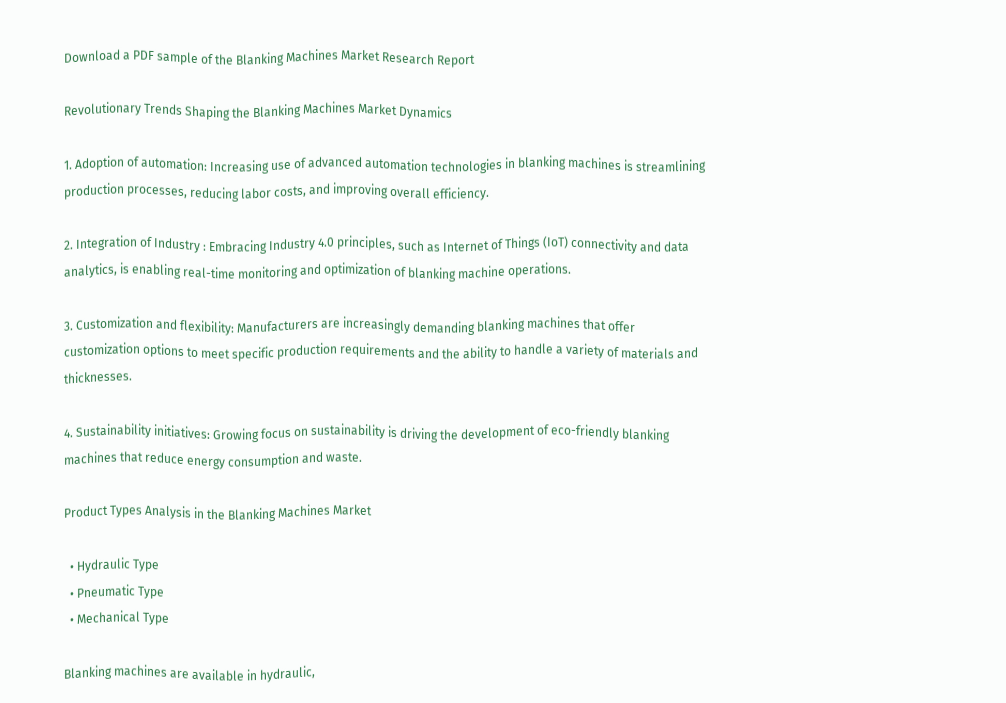Download a PDF sample of the Blanking Machines Market Research Report

Revolutionary Trends Shaping the Blanking Machines Market Dynamics

1. Adoption of automation: Increasing use of advanced automation technologies in blanking machines is streamlining production processes, reducing labor costs, and improving overall efficiency.

2. Integration of Industry : Embracing Industry 4.0 principles, such as Internet of Things (IoT) connectivity and data analytics, is enabling real-time monitoring and optimization of blanking machine operations.

3. Customization and flexibility: Manufacturers are increasingly demanding blanking machines that offer customization options to meet specific production requirements and the ability to handle a variety of materials and thicknesses.

4. Sustainability initiatives: Growing focus on sustainability is driving the development of eco-friendly blanking machines that reduce energy consumption and waste.

Product Types Analysis in the Blanking Machines Market

  • Hydraulic Type
  • Pneumatic Type
  • Mechanical Type

Blanking machines are available in hydraulic,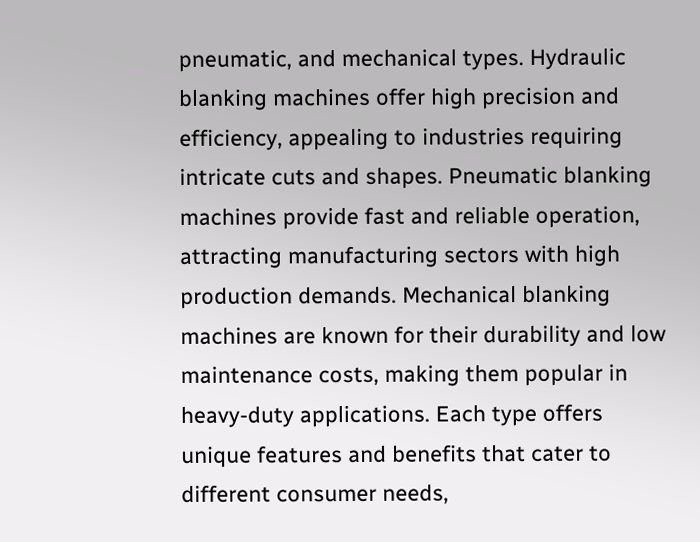pneumatic, and mechanical types. Hydraulic blanking machines offer high precision and efficiency, appealing to industries requiring intricate cuts and shapes. Pneumatic blanking machines provide fast and reliable operation, attracting manufacturing sectors with high production demands. Mechanical blanking machines are known for their durability and low maintenance costs, making them popular in heavy-duty applications. Each type offers unique features and benefits that cater to different consumer needs,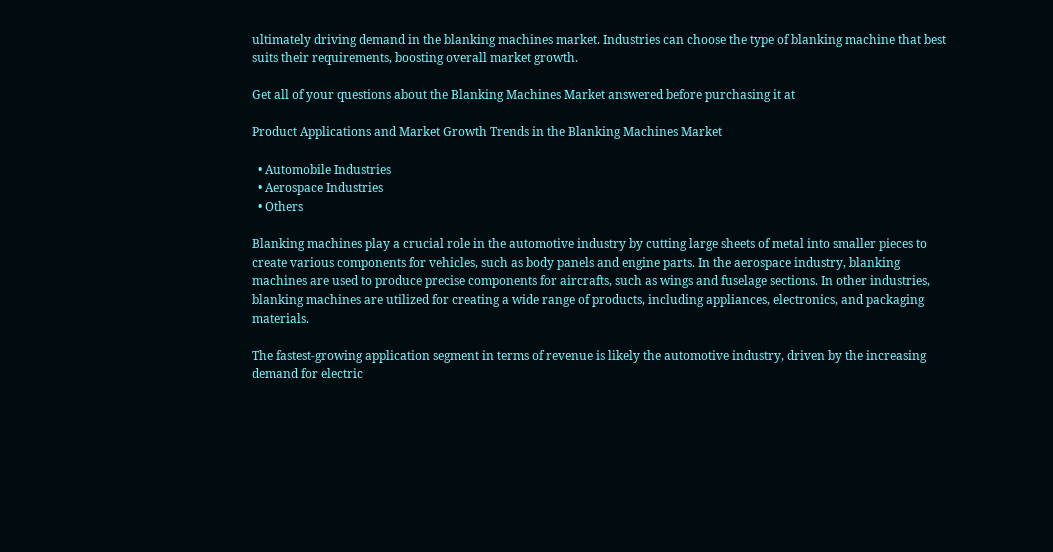ultimately driving demand in the blanking machines market. Industries can choose the type of blanking machine that best suits their requirements, boosting overall market growth.

Get all of your questions about the Blanking Machines Market answered before purchasing it at

Product Applications and Market Growth Trends in the Blanking Machines Market

  • Automobile Industries
  • Aerospace Industries
  • Others

Blanking machines play a crucial role in the automotive industry by cutting large sheets of metal into smaller pieces to create various components for vehicles, such as body panels and engine parts. In the aerospace industry, blanking machines are used to produce precise components for aircrafts, such as wings and fuselage sections. In other industries, blanking machines are utilized for creating a wide range of products, including appliances, electronics, and packaging materials.

The fastest-growing application segment in terms of revenue is likely the automotive industry, driven by the increasing demand for electric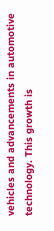vehicles and advancements in automotive technology. This growth is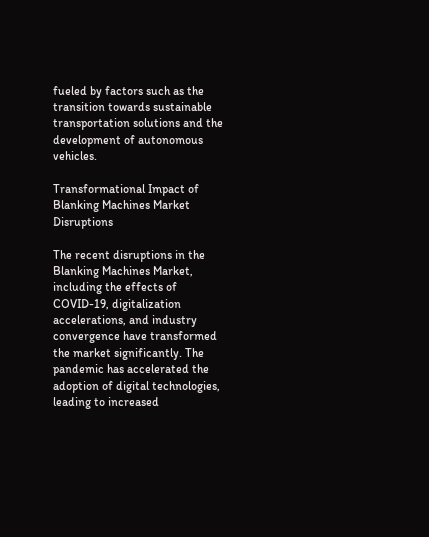fueled by factors such as the transition towards sustainable transportation solutions and the development of autonomous vehicles.

Transformational Impact of Blanking Machines Market Disruptions

The recent disruptions in the Blanking Machines Market, including the effects of COVID-19, digitalization accelerations, and industry convergence have transformed the market significantly. The pandemic has accelerated the adoption of digital technologies, leading to increased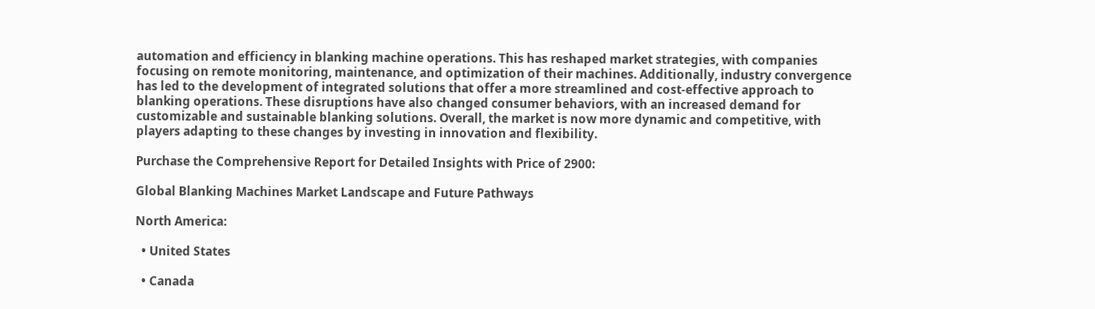automation and efficiency in blanking machine operations. This has reshaped market strategies, with companies focusing on remote monitoring, maintenance, and optimization of their machines. Additionally, industry convergence has led to the development of integrated solutions that offer a more streamlined and cost-effective approach to blanking operations. These disruptions have also changed consumer behaviors, with an increased demand for customizable and sustainable blanking solutions. Overall, the market is now more dynamic and competitive, with players adapting to these changes by investing in innovation and flexibility.

Purchase the Comprehensive Report for Detailed Insights with Price of 2900:

Global Blanking Machines Market Landscape and Future Pathways

North America:

  • United States

  • Canada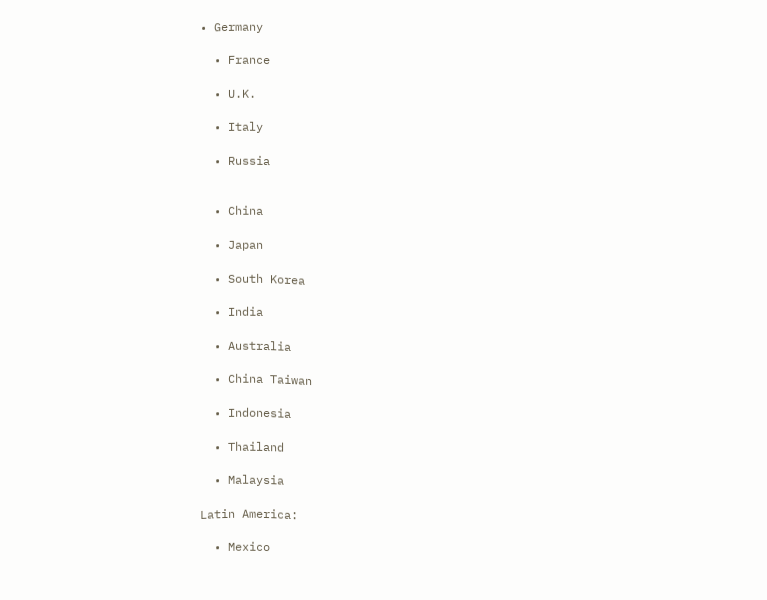• Germany

  • France

  • U.K.

  • Italy

  • Russia


  • China

  • Japan

  • South Korea

  • India

  • Australia

  • China Taiwan

  • Indonesia

  • Thailand

  • Malaysia

Latin America:

  • Mexico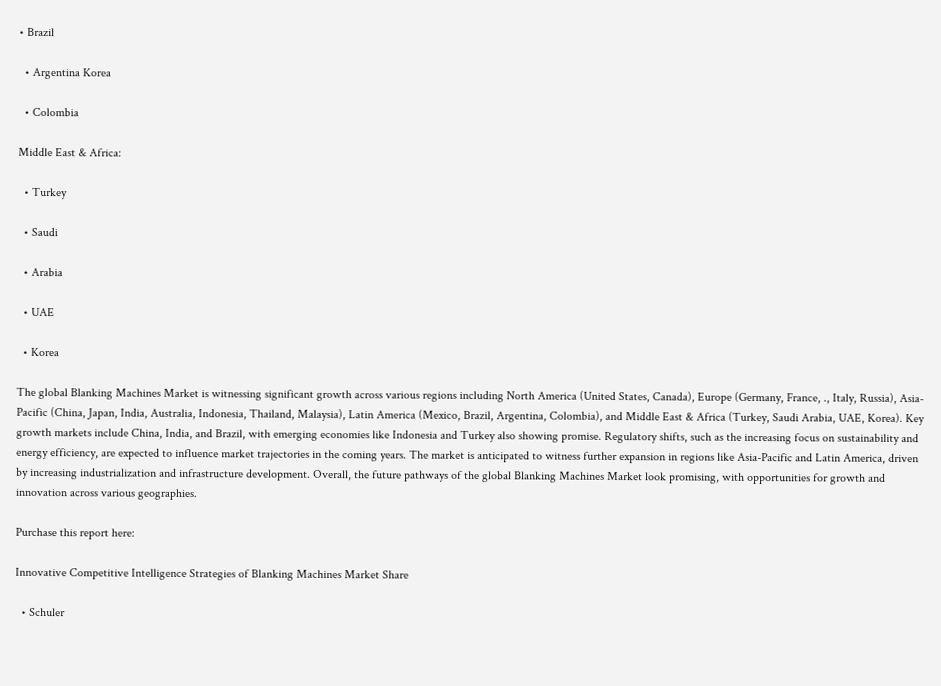• Brazil

  • Argentina Korea

  • Colombia

Middle East & Africa:

  • Turkey

  • Saudi

  • Arabia

  • UAE

  • Korea

The global Blanking Machines Market is witnessing significant growth across various regions including North America (United States, Canada), Europe (Germany, France, ., Italy, Russia), Asia-Pacific (China, Japan, India, Australia, Indonesia, Thailand, Malaysia), Latin America (Mexico, Brazil, Argentina, Colombia), and Middle East & Africa (Turkey, Saudi Arabia, UAE, Korea). Key growth markets include China, India, and Brazil, with emerging economies like Indonesia and Turkey also showing promise. Regulatory shifts, such as the increasing focus on sustainability and energy efficiency, are expected to influence market trajectories in the coming years. The market is anticipated to witness further expansion in regions like Asia-Pacific and Latin America, driven by increasing industrialization and infrastructure development. Overall, the future pathways of the global Blanking Machines Market look promising, with opportunities for growth and innovation across various geographies.

Purchase this report here:

Innovative Competitive Intelligence Strategies of Blanking Machines Market Share

  • Schuler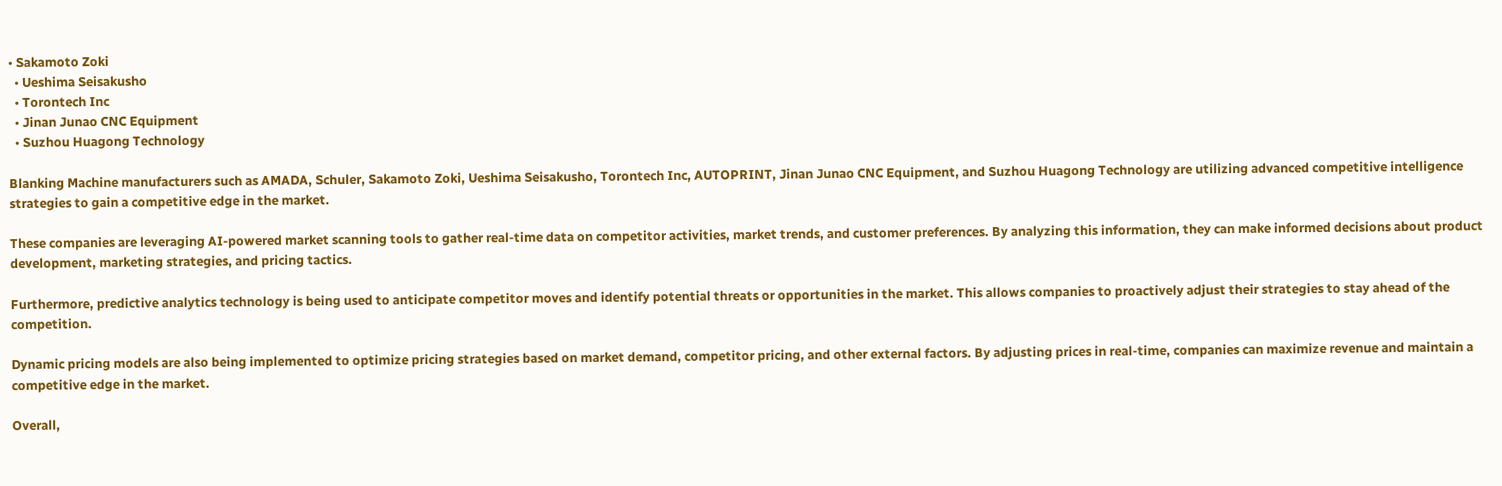• Sakamoto Zoki
  • Ueshima Seisakusho
  • Torontech Inc
  • Jinan Junao CNC Equipment
  • Suzhou Huagong Technology

Blanking Machine manufacturers such as AMADA, Schuler, Sakamoto Zoki, Ueshima Seisakusho, Torontech Inc, AUTOPRINT, Jinan Junao CNC Equipment, and Suzhou Huagong Technology are utilizing advanced competitive intelligence strategies to gain a competitive edge in the market.

These companies are leveraging AI-powered market scanning tools to gather real-time data on competitor activities, market trends, and customer preferences. By analyzing this information, they can make informed decisions about product development, marketing strategies, and pricing tactics.

Furthermore, predictive analytics technology is being used to anticipate competitor moves and identify potential threats or opportunities in the market. This allows companies to proactively adjust their strategies to stay ahead of the competition.

Dynamic pricing models are also being implemented to optimize pricing strategies based on market demand, competitor pricing, and other external factors. By adjusting prices in real-time, companies can maximize revenue and maintain a competitive edge in the market.

Overall,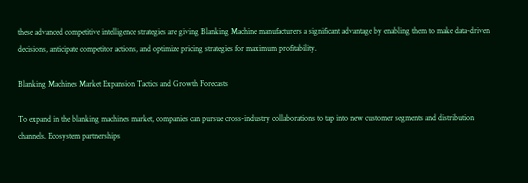these advanced competitive intelligence strategies are giving Blanking Machine manufacturers a significant advantage by enabling them to make data-driven decisions, anticipate competitor actions, and optimize pricing strategies for maximum profitability.

Blanking Machines Market Expansion Tactics and Growth Forecasts

To expand in the blanking machines market, companies can pursue cross-industry collaborations to tap into new customer segments and distribution channels. Ecosystem partnerships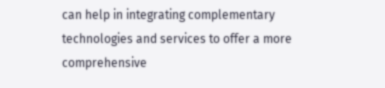can help in integrating complementary technologies and services to offer a more comprehensive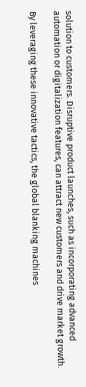solution to customers. Disruptive product launches, such as incorporating advanced automation or digitalization features, can attract new customers and drive market growth.

By leveraging these innovative tactics, the global blanking machines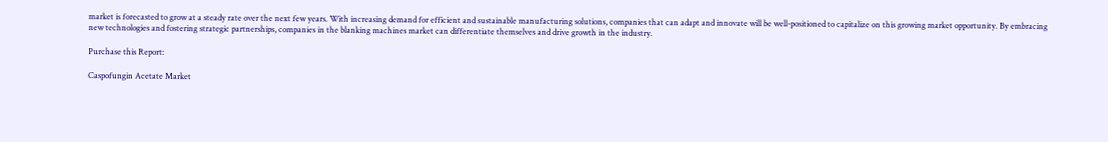market is forecasted to grow at a steady rate over the next few years. With increasing demand for efficient and sustainable manufacturing solutions, companies that can adapt and innovate will be well-positioned to capitalize on this growing market opportunity. By embracing new technologies and fostering strategic partnerships, companies in the blanking machines market can differentiate themselves and drive growth in the industry.

Purchase this Report:

Caspofungin Acetate Market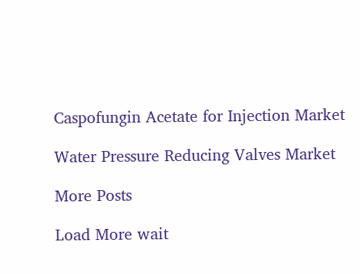Caspofungin Acetate for Injection Market

Water Pressure Reducing Valves Market

More Posts

Load More wait